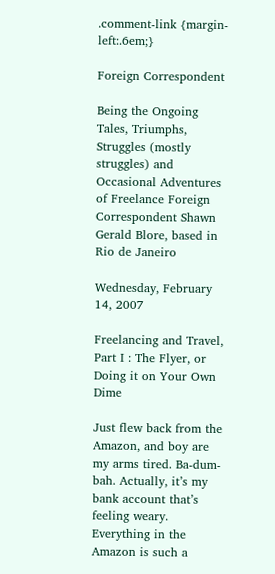.comment-link {margin-left:.6em;}

Foreign Correspondent

Being the Ongoing Tales, Triumphs, Struggles (mostly struggles) and Occasional Adventures of Freelance Foreign Correspondent Shawn Gerald Blore, based in Rio de Janeiro

Wednesday, February 14, 2007

Freelancing and Travel, Part I : The Flyer, or Doing it on Your Own Dime

Just flew back from the Amazon, and boy are my arms tired. Ba-dum-bah. Actually, it’s my bank account that’s feeling weary. Everything in the Amazon is such a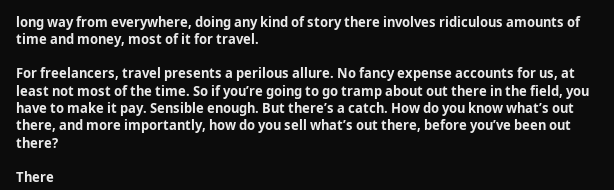long way from everywhere, doing any kind of story there involves ridiculous amounts of time and money, most of it for travel.

For freelancers, travel presents a perilous allure. No fancy expense accounts for us, at least not most of the time. So if you’re going to go tramp about out there in the field, you have to make it pay. Sensible enough. But there’s a catch. How do you know what’s out there, and more importantly, how do you sell what’s out there, before you’ve been out there?

There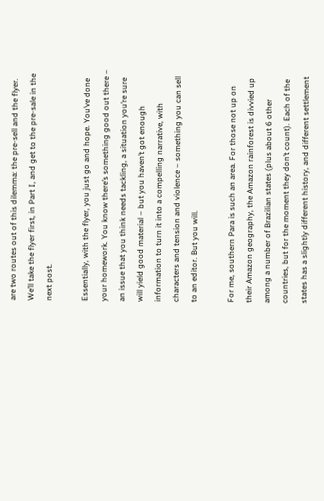are two routes out of this dilemma: the pre-sell and the flyer. We’ll take the flyer first, in Part I, and get to the pre-sale in the next post.

Essentially, with the flyer, you just go and hope. You’ve done your homework. You know there’s something good out there – an issue that you think needs tackling, a situation you’re sure will yield good material – but you haven’t got enough information to turn it into a compelling narrative, with characters and tension and violence – something you can sell to an editor. But you will.

For me, southern Para is such an area. For those not up on their Amazon geography, the Amazon rainforest is divvied up among a number of Brazilian states (plus about 6 other countries, but for the moment they don’t count). Each of the states has a slightly different history, and different settlement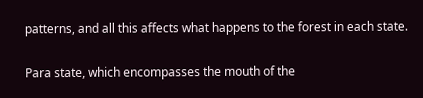patterns, and all this affects what happens to the forest in each state.

Para state, which encompasses the mouth of the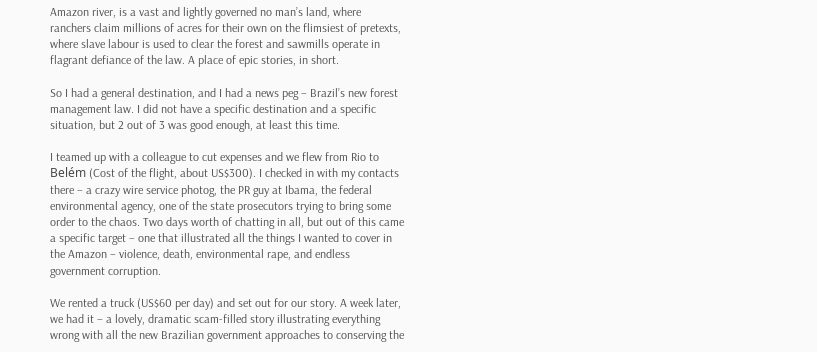Amazon river, is a vast and lightly governed no man’s land, where ranchers claim millions of acres for their own on the flimsiest of pretexts, where slave labour is used to clear the forest and sawmills operate in flagrant defiance of the law. A place of epic stories, in short.

So I had a general destination, and I had a news peg – Brazil’s new forest management law. I did not have a specific destination and a specific situation, but 2 out of 3 was good enough, at least this time.

I teamed up with a colleague to cut expenses and we flew from Rio to Belém (Cost of the flight, about US$300). I checked in with my contacts there – a crazy wire service photog, the PR guy at Ibama, the federal environmental agency, one of the state prosecutors trying to bring some order to the chaos. Two days worth of chatting in all, but out of this came a specific target – one that illustrated all the things I wanted to cover in the Amazon – violence, death, environmental rape, and endless government corruption.

We rented a truck (US$60 per day) and set out for our story. A week later, we had it – a lovely, dramatic scam-filled story illustrating everything wrong with all the new Brazilian government approaches to conserving the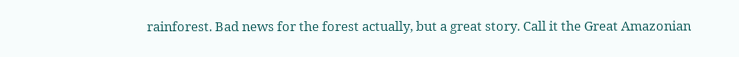rainforest. Bad news for the forest actually, but a great story. Call it the Great Amazonian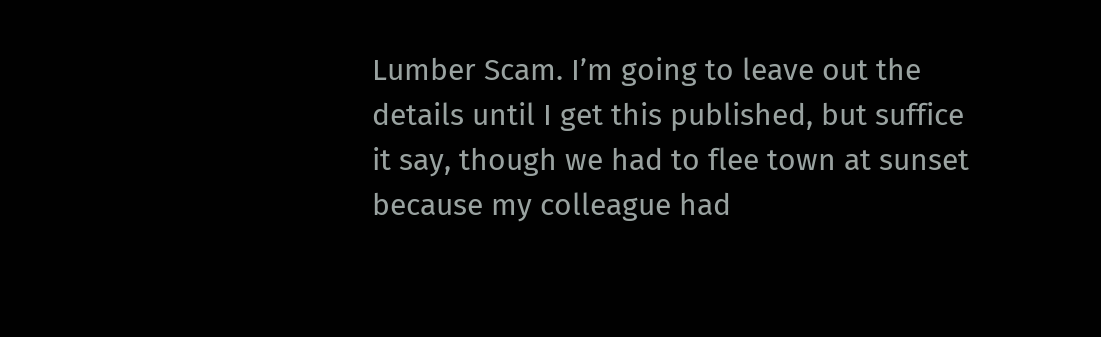Lumber Scam. I’m going to leave out the details until I get this published, but suffice it say, though we had to flee town at sunset because my colleague had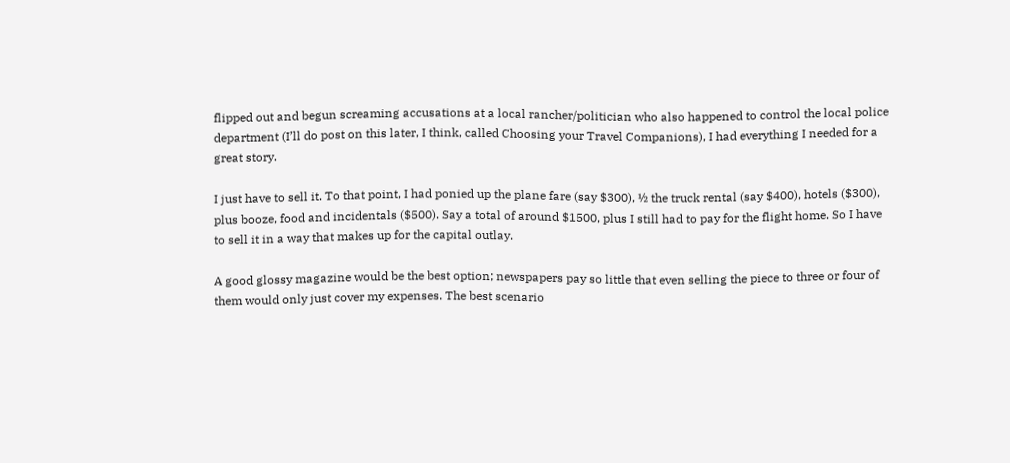flipped out and begun screaming accusations at a local rancher/politician who also happened to control the local police department (I’ll do post on this later, I think, called Choosing your Travel Companions), I had everything I needed for a great story.

I just have to sell it. To that point, I had ponied up the plane fare (say $300), ½ the truck rental (say $400), hotels ($300), plus booze, food and incidentals ($500). Say a total of around $1500, plus I still had to pay for the flight home. So I have to sell it in a way that makes up for the capital outlay.

A good glossy magazine would be the best option; newspapers pay so little that even selling the piece to three or four of them would only just cover my expenses. The best scenario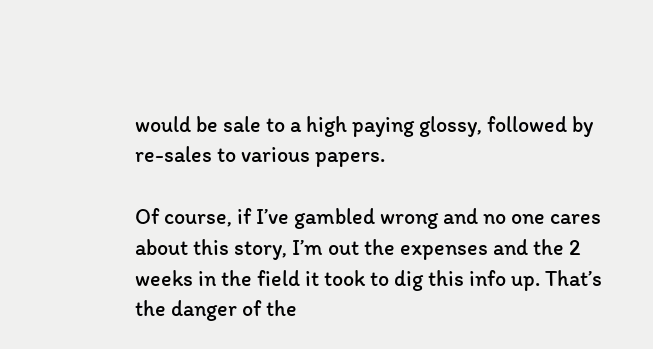would be sale to a high paying glossy, followed by re-sales to various papers.

Of course, if I’ve gambled wrong and no one cares about this story, I’m out the expenses and the 2 weeks in the field it took to dig this info up. That’s the danger of the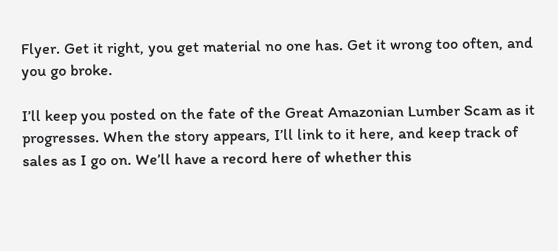Flyer. Get it right, you get material no one has. Get it wrong too often, and you go broke.

I’ll keep you posted on the fate of the Great Amazonian Lumber Scam as it progresses. When the story appears, I’ll link to it here, and keep track of sales as I go on. We’ll have a record here of whether this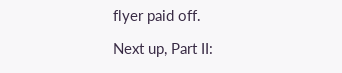flyer paid off.

Next up, Part II: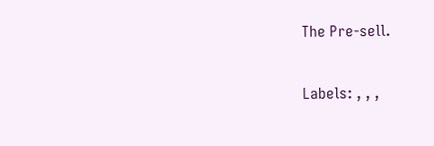The Pre-sell.

Labels: , , ,